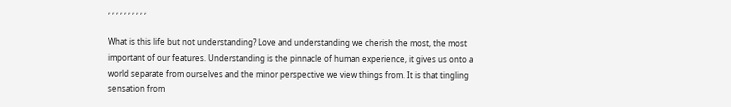, , , , , , , , , ,

What is this life but not understanding? Love and understanding we cherish the most, the most important of our features. Understanding is the pinnacle of human experience, it gives us onto a world separate from ourselves and the minor perspective we view things from. It is that tingling sensation from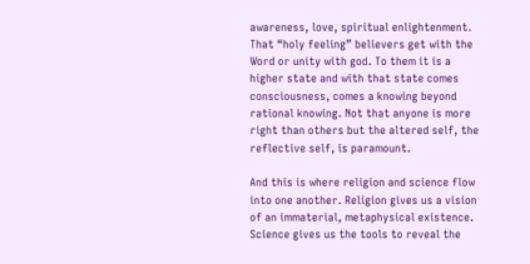awareness, love, spiritual enlightenment. That “holy feeling” believers get with the Word or unity with god. To them it is a higher state and with that state comes consciousness, comes a knowing beyond rational knowing. Not that anyone is more right than others but the altered self, the reflective self, is paramount.

And this is where religion and science flow into one another. Religion gives us a vision of an immaterial, metaphysical existence. Science gives us the tools to reveal the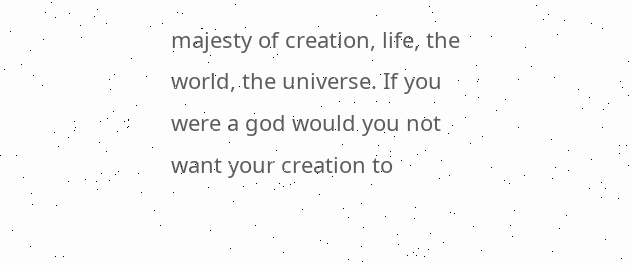majesty of creation, life, the world, the universe. If you were a god would you not want your creation to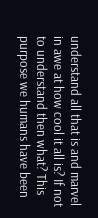understand all that is and marvel in awe at how cool it all is? If not to understand then what? This purpose we humans have been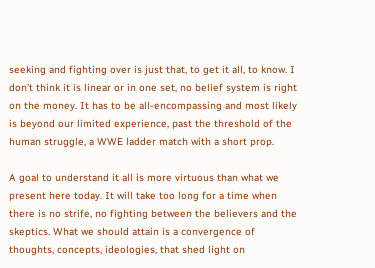seeking and fighting over is just that, to get it all, to know. I don’t think it is linear or in one set, no belief system is right on the money. It has to be all-encompassing and most likely is beyond our limited experience, past the threshold of the human struggle, a WWE ladder match with a short prop.

A goal to understand it all is more virtuous than what we present here today. It will take too long for a time when there is no strife, no fighting between the believers and the skeptics. What we should attain is a convergence of thoughts, concepts, ideologies, that shed light on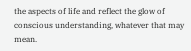the aspects of life and reflect the glow of conscious understanding, whatever that may mean.